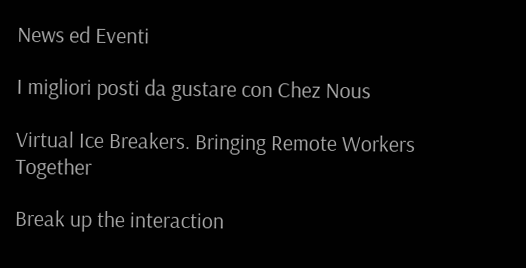News ed Eventi

I migliori posti da gustare con Chez Nous

Virtual Ice Breakers. Bringing Remote Workers Together

Break up the interaction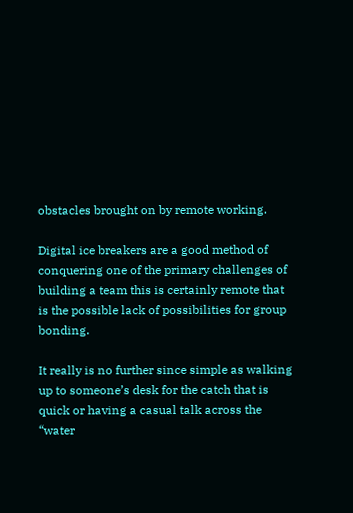obstacles brought on by remote working.

Digital ice breakers are a good method of conquering one of the primary challenges of building a team this is certainly remote that is the possible lack of possibilities for group bonding.

It really is no further since simple as walking up to someone’s desk for the catch that is quick or having a casual talk across the “water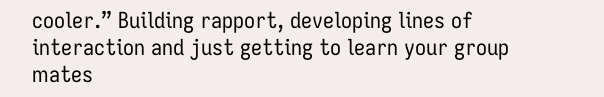cooler.” Building rapport, developing lines of interaction and just getting to learn your group mates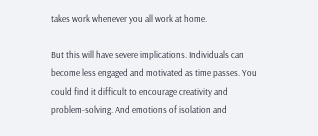takes work whenever you all work at home.

But this will have severe implications. Individuals can become less engaged and motivated as time passes. You could find it difficult to encourage creativity and problem-solving. And emotions of isolation and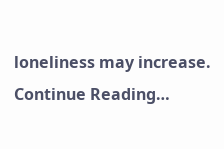loneliness may increase. Continue Reading…